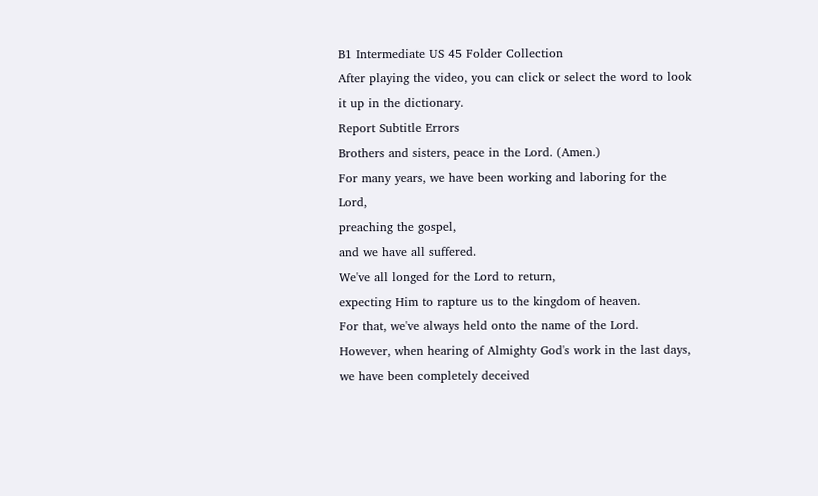B1 Intermediate US 45 Folder Collection
After playing the video, you can click or select the word to look it up in the dictionary.
Report Subtitle Errors
Brothers and sisters, peace in the Lord. (Amen.)
For many years, we have been working and laboring for the Lord,
preaching the gospel,
and we have all suffered.
We've all longed for the Lord to return,
expecting Him to rapture us to the kingdom of heaven.
For that, we've always held onto the name of the Lord.
However, when hearing of Almighty God's work in the last days,
we have been completely deceived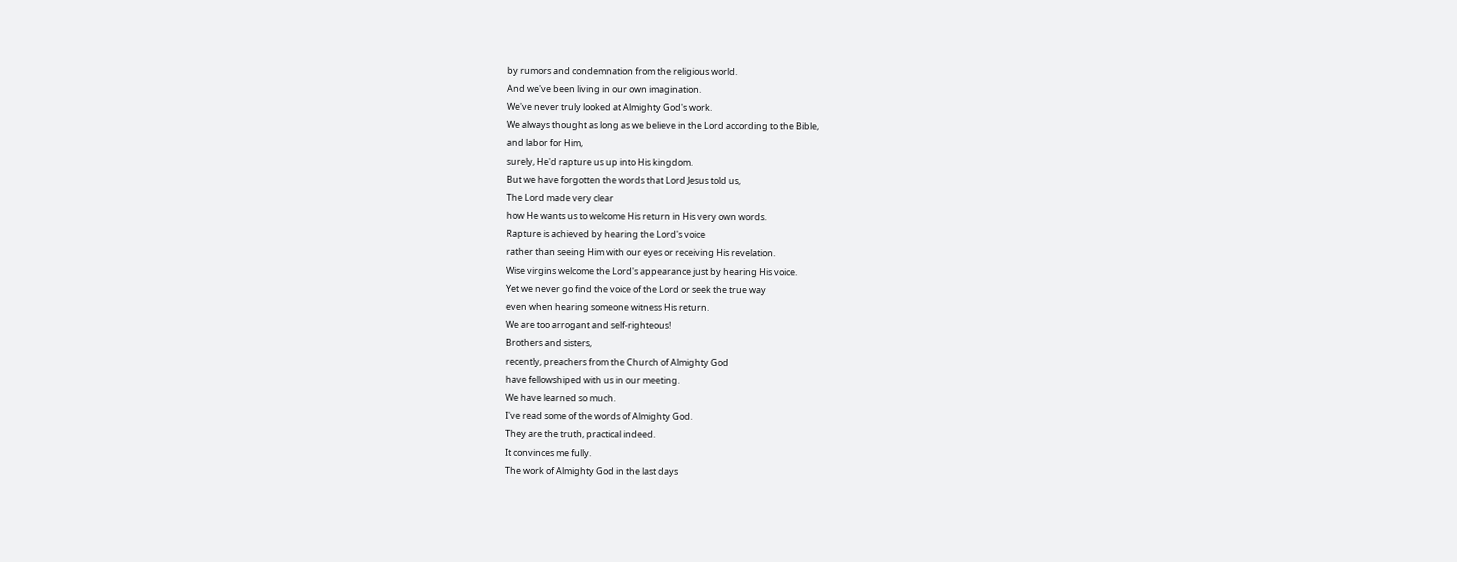by rumors and condemnation from the religious world.
And we've been living in our own imagination.
We've never truly looked at Almighty God's work.
We always thought as long as we believe in the Lord according to the Bible,
and labor for Him,
surely, He'd rapture us up into His kingdom.
But we have forgotten the words that Lord Jesus told us,
The Lord made very clear
how He wants us to welcome His return in His very own words.
Rapture is achieved by hearing the Lord's voice
rather than seeing Him with our eyes or receiving His revelation.
Wise virgins welcome the Lord's appearance just by hearing His voice.
Yet we never go find the voice of the Lord or seek the true way
even when hearing someone witness His return.
We are too arrogant and self-righteous!
Brothers and sisters,
recently, preachers from the Church of Almighty God
have fellowshiped with us in our meeting.
We have learned so much.
I've read some of the words of Almighty God.
They are the truth, practical indeed.
It convinces me fully.
The work of Almighty God in the last days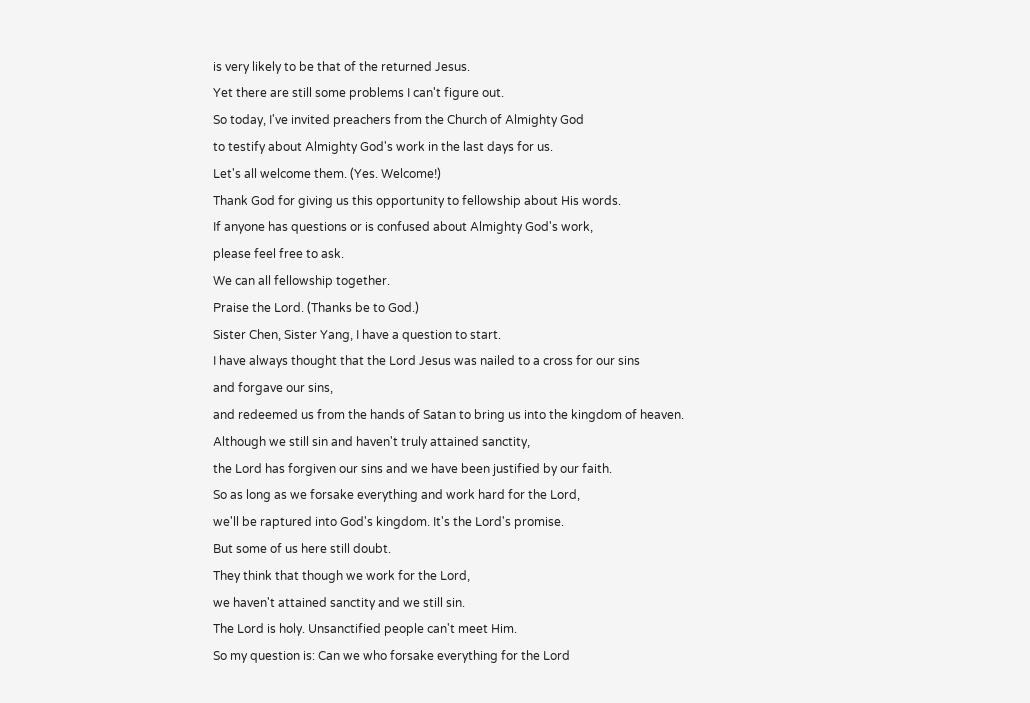is very likely to be that of the returned Jesus.
Yet there are still some problems I can't figure out.
So today, I've invited preachers from the Church of Almighty God
to testify about Almighty God's work in the last days for us.
Let's all welcome them. (Yes. Welcome!)
Thank God for giving us this opportunity to fellowship about His words.
If anyone has questions or is confused about Almighty God's work,
please feel free to ask.
We can all fellowship together.
Praise the Lord. (Thanks be to God.)
Sister Chen, Sister Yang, I have a question to start.
I have always thought that the Lord Jesus was nailed to a cross for our sins
and forgave our sins,
and redeemed us from the hands of Satan to bring us into the kingdom of heaven.
Although we still sin and haven't truly attained sanctity,
the Lord has forgiven our sins and we have been justified by our faith.
So as long as we forsake everything and work hard for the Lord,
we'll be raptured into God's kingdom. It's the Lord's promise.
But some of us here still doubt.
They think that though we work for the Lord,
we haven't attained sanctity and we still sin.
The Lord is holy. Unsanctified people can't meet Him.
So my question is: Can we who forsake everything for the Lord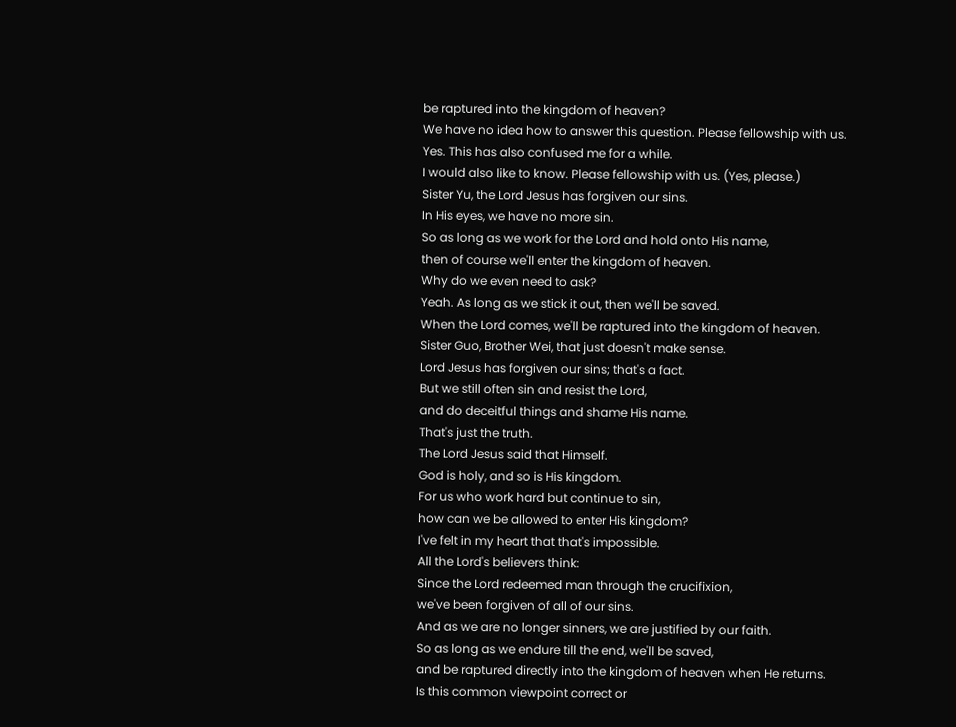be raptured into the kingdom of heaven?
We have no idea how to answer this question. Please fellowship with us.
Yes. This has also confused me for a while.
I would also like to know. Please fellowship with us. (Yes, please.)
Sister Yu, the Lord Jesus has forgiven our sins.
In His eyes, we have no more sin.
So as long as we work for the Lord and hold onto His name,
then of course we'll enter the kingdom of heaven.
Why do we even need to ask?
Yeah. As long as we stick it out, then we'll be saved.
When the Lord comes, we'll be raptured into the kingdom of heaven.
Sister Guo, Brother Wei, that just doesn't make sense.
Lord Jesus has forgiven our sins; that's a fact.
But we still often sin and resist the Lord,
and do deceitful things and shame His name.
That's just the truth.
The Lord Jesus said that Himself.
God is holy, and so is His kingdom.
For us who work hard but continue to sin,
how can we be allowed to enter His kingdom?
I've felt in my heart that that's impossible.
All the Lord's believers think:
Since the Lord redeemed man through the crucifixion,
we've been forgiven of all of our sins.
And as we are no longer sinners, we are justified by our faith.
So as long as we endure till the end, we'll be saved,
and be raptured directly into the kingdom of heaven when He returns.
Is this common viewpoint correct or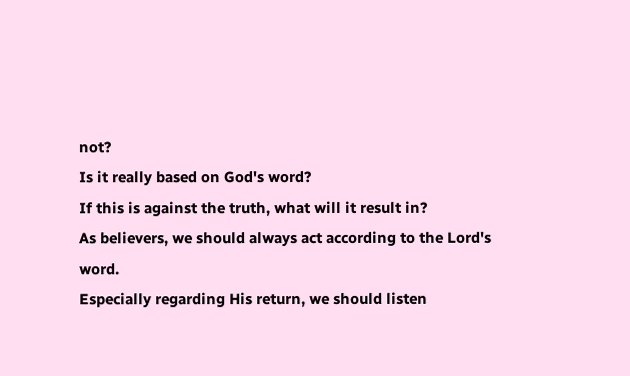not?
Is it really based on God's word?
If this is against the truth, what will it result in?
As believers, we should always act according to the Lord's word.
Especially regarding His return, we should listen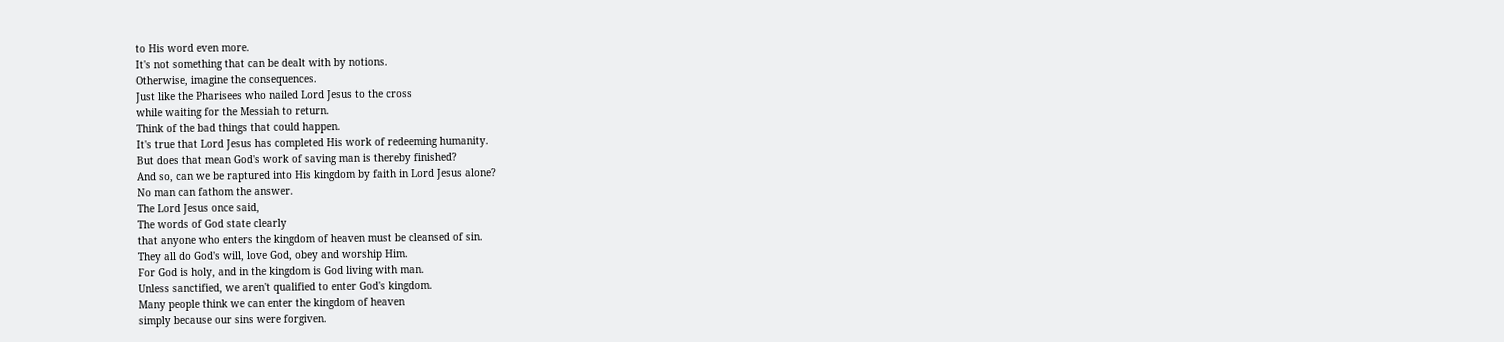to His word even more.
It's not something that can be dealt with by notions.
Otherwise, imagine the consequences.
Just like the Pharisees who nailed Lord Jesus to the cross
while waiting for the Messiah to return.
Think of the bad things that could happen.
It's true that Lord Jesus has completed His work of redeeming humanity.
But does that mean God's work of saving man is thereby finished?
And so, can we be raptured into His kingdom by faith in Lord Jesus alone?
No man can fathom the answer.
The Lord Jesus once said,
The words of God state clearly
that anyone who enters the kingdom of heaven must be cleansed of sin.
They all do God's will, love God, obey and worship Him.
For God is holy, and in the kingdom is God living with man.
Unless sanctified, we aren't qualified to enter God's kingdom.
Many people think we can enter the kingdom of heaven
simply because our sins were forgiven.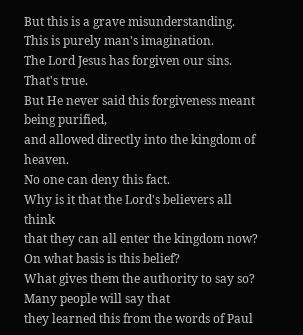But this is a grave misunderstanding.
This is purely man's imagination.
The Lord Jesus has forgiven our sins. That's true.
But He never said this forgiveness meant being purified,
and allowed directly into the kingdom of heaven.
No one can deny this fact.
Why is it that the Lord's believers all think
that they can all enter the kingdom now?
On what basis is this belief?
What gives them the authority to say so?
Many people will say that
they learned this from the words of Paul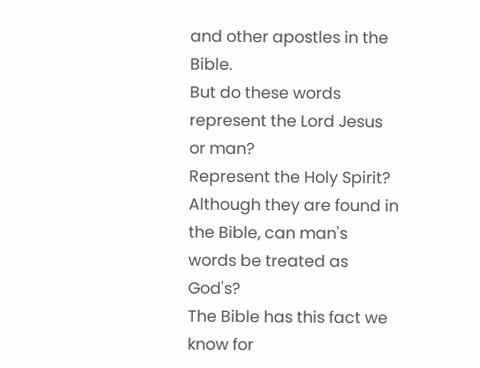and other apostles in the Bible.
But do these words represent the Lord Jesus or man?
Represent the Holy Spirit?
Although they are found in the Bible, can man's words be treated as God's?
The Bible has this fact we know for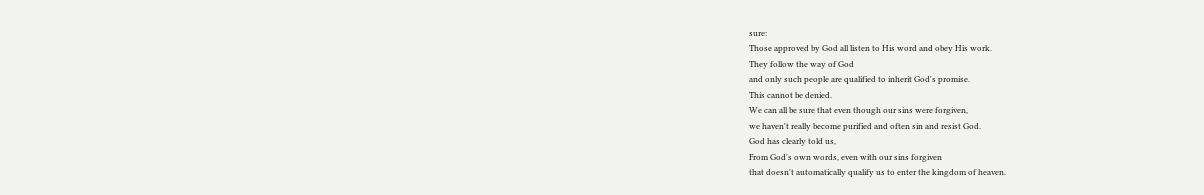sure:
Those approved by God all listen to His word and obey His work.
They follow the way of God
and only such people are qualified to inherit God's promise.
This cannot be denied.
We can all be sure that even though our sins were forgiven,
we haven't really become purified and often sin and resist God.
God has clearly told us,
From God's own words, even with our sins forgiven
that doesn't automatically qualify us to enter the kingdom of heaven.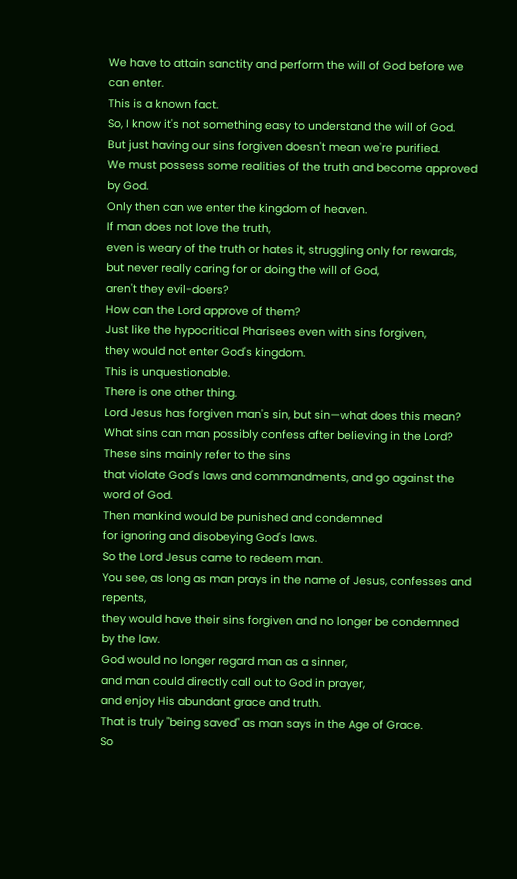We have to attain sanctity and perform the will of God before we can enter.
This is a known fact.
So, I know it's not something easy to understand the will of God.
But just having our sins forgiven doesn't mean we're purified.
We must possess some realities of the truth and become approved by God.
Only then can we enter the kingdom of heaven.
If man does not love the truth,
even is weary of the truth or hates it, struggling only for rewards,
but never really caring for or doing the will of God,
aren't they evil-doers?
How can the Lord approve of them?
Just like the hypocritical Pharisees even with sins forgiven,
they would not enter God's kingdom.
This is unquestionable.
There is one other thing.
Lord Jesus has forgiven man's sin, but sin—what does this mean?
What sins can man possibly confess after believing in the Lord?
These sins mainly refer to the sins
that violate God's laws and commandments, and go against the word of God.
Then mankind would be punished and condemned
for ignoring and disobeying God's laws.
So the Lord Jesus came to redeem man.
You see, as long as man prays in the name of Jesus, confesses and repents,
they would have their sins forgiven and no longer be condemned by the law.
God would no longer regard man as a sinner,
and man could directly call out to God in prayer,
and enjoy His abundant grace and truth.
That is truly "being saved" as man says in the Age of Grace.
So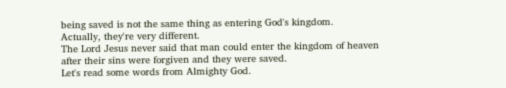being saved is not the same thing as entering God's kingdom.
Actually, they're very different.
The Lord Jesus never said that man could enter the kingdom of heaven
after their sins were forgiven and they were saved.
Let's read some words from Almighty God.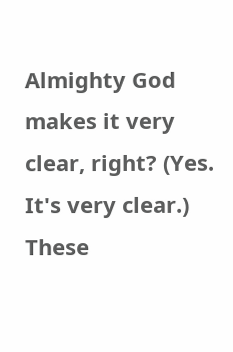Almighty God makes it very clear, right? (Yes. It's very clear.)
These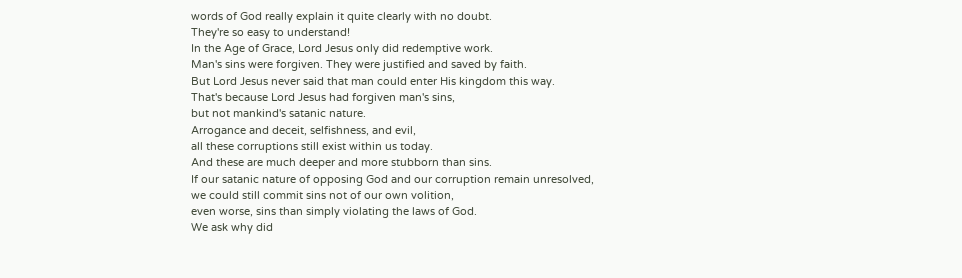words of God really explain it quite clearly with no doubt.
They're so easy to understand!
In the Age of Grace, Lord Jesus only did redemptive work.
Man's sins were forgiven. They were justified and saved by faith.
But Lord Jesus never said that man could enter His kingdom this way.
That's because Lord Jesus had forgiven man's sins,
but not mankind's satanic nature.
Arrogance and deceit, selfishness, and evil,
all these corruptions still exist within us today.
And these are much deeper and more stubborn than sins.
If our satanic nature of opposing God and our corruption remain unresolved,
we could still commit sins not of our own volition,
even worse, sins than simply violating the laws of God.
We ask why did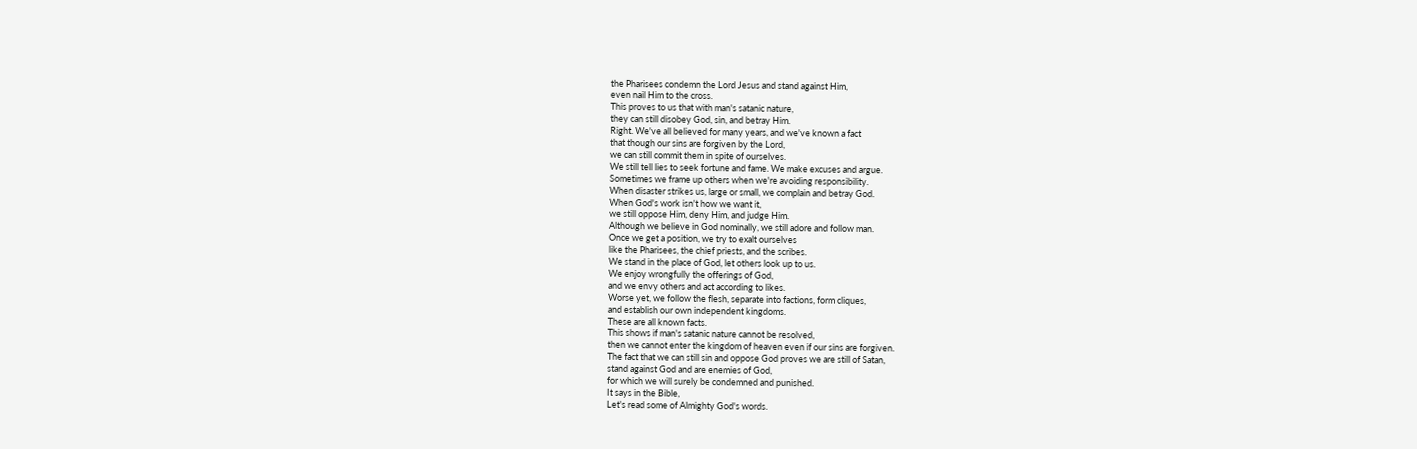the Pharisees condemn the Lord Jesus and stand against Him,
even nail Him to the cross.
This proves to us that with man's satanic nature,
they can still disobey God, sin, and betray Him.
Right. We've all believed for many years, and we've known a fact
that though our sins are forgiven by the Lord,
we can still commit them in spite of ourselves.
We still tell lies to seek fortune and fame. We make excuses and argue.
Sometimes we frame up others when we're avoiding responsibility.
When disaster strikes us, large or small, we complain and betray God.
When God's work isn't how we want it,
we still oppose Him, deny Him, and judge Him.
Although we believe in God nominally, we still adore and follow man.
Once we get a position, we try to exalt ourselves
like the Pharisees, the chief priests, and the scribes.
We stand in the place of God, let others look up to us.
We enjoy wrongfully the offerings of God,
and we envy others and act according to likes.
Worse yet, we follow the flesh, separate into factions, form cliques,
and establish our own independent kingdoms.
These are all known facts.
This shows if man's satanic nature cannot be resolved,
then we cannot enter the kingdom of heaven even if our sins are forgiven.
The fact that we can still sin and oppose God proves we are still of Satan,
stand against God and are enemies of God,
for which we will surely be condemned and punished.
It says in the Bible,
Let's read some of Almighty God's words.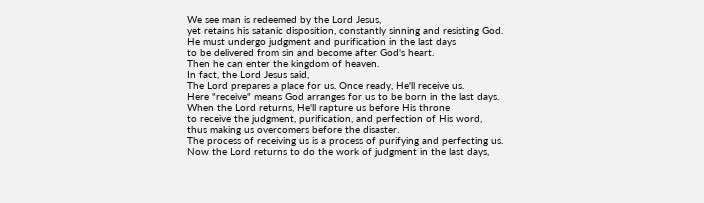We see man is redeemed by the Lord Jesus,
yet retains his satanic disposition, constantly sinning and resisting God.
He must undergo judgment and purification in the last days
to be delivered from sin and become after God's heart.
Then he can enter the kingdom of heaven.
In fact, the Lord Jesus said,
The Lord prepares a place for us. Once ready, He'll receive us.
Here "receive" means God arranges for us to be born in the last days.
When the Lord returns, He'll rapture us before His throne
to receive the judgment, purification, and perfection of His word,
thus making us overcomers before the disaster.
The process of receiving us is a process of purifying and perfecting us.
Now the Lord returns to do the work of judgment in the last days,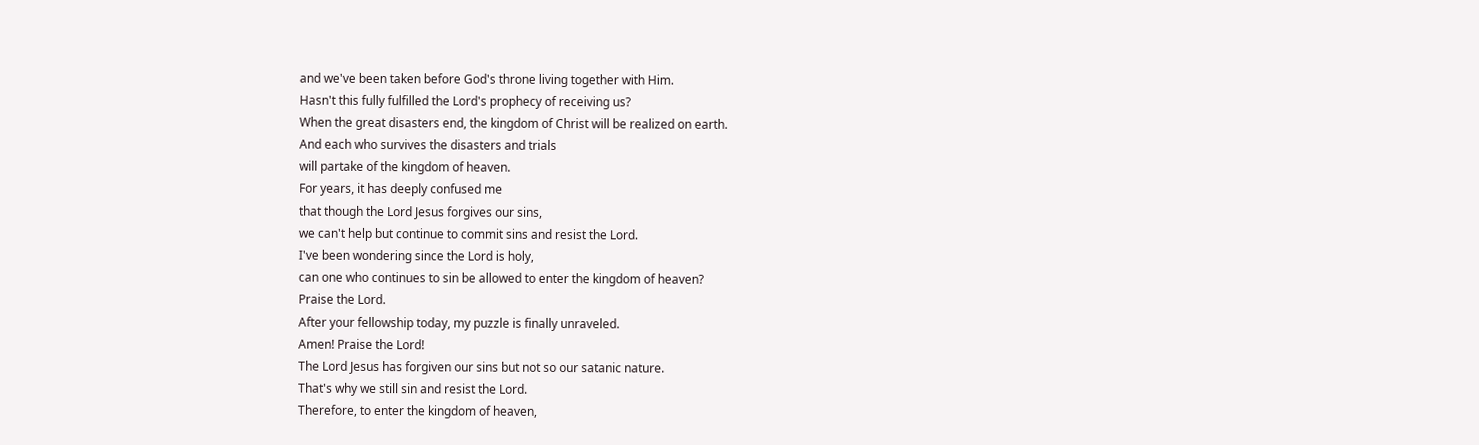and we've been taken before God's throne living together with Him.
Hasn't this fully fulfilled the Lord's prophecy of receiving us?
When the great disasters end, the kingdom of Christ will be realized on earth.
And each who survives the disasters and trials
will partake of the kingdom of heaven.
For years, it has deeply confused me
that though the Lord Jesus forgives our sins,
we can't help but continue to commit sins and resist the Lord.
I've been wondering since the Lord is holy,
can one who continues to sin be allowed to enter the kingdom of heaven?
Praise the Lord.
After your fellowship today, my puzzle is finally unraveled.
Amen! Praise the Lord!
The Lord Jesus has forgiven our sins but not so our satanic nature.
That's why we still sin and resist the Lord.
Therefore, to enter the kingdom of heaven,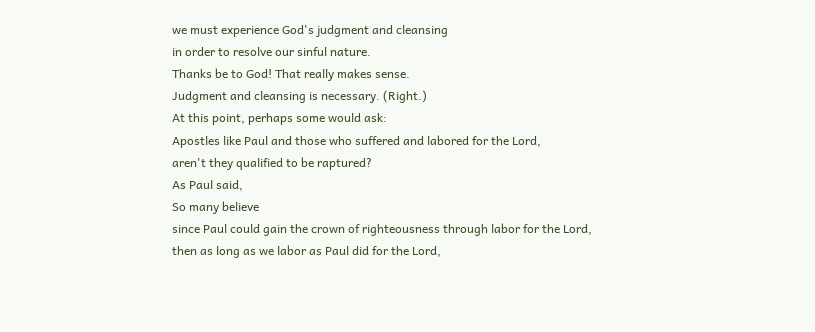we must experience God's judgment and cleansing
in order to resolve our sinful nature.
Thanks be to God! That really makes sense.
Judgment and cleansing is necessary. (Right.)
At this point, perhaps some would ask:
Apostles like Paul and those who suffered and labored for the Lord,
aren't they qualified to be raptured?
As Paul said,
So many believe
since Paul could gain the crown of righteousness through labor for the Lord,
then as long as we labor as Paul did for the Lord,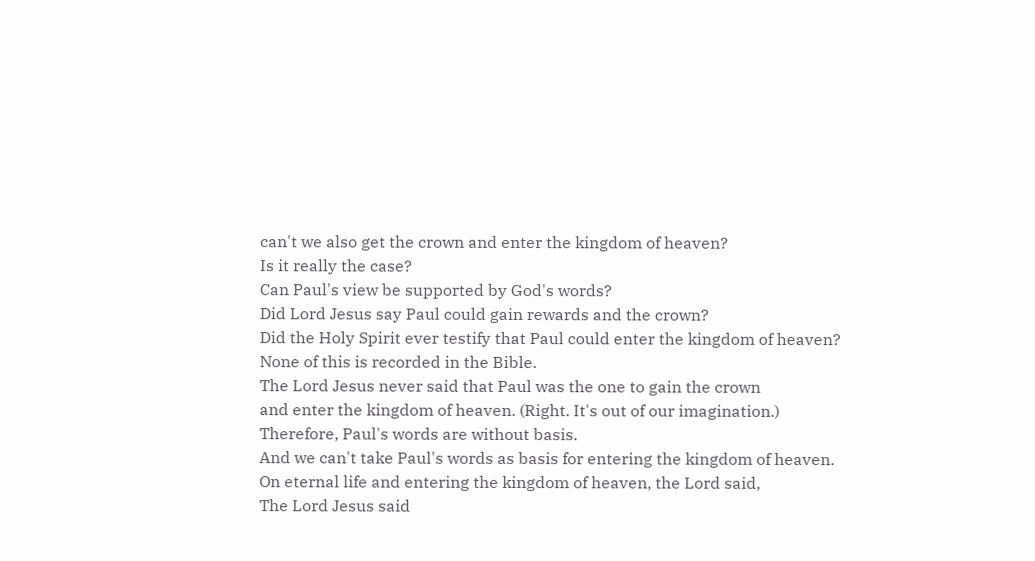can't we also get the crown and enter the kingdom of heaven?
Is it really the case?
Can Paul's view be supported by God's words?
Did Lord Jesus say Paul could gain rewards and the crown?
Did the Holy Spirit ever testify that Paul could enter the kingdom of heaven?
None of this is recorded in the Bible.
The Lord Jesus never said that Paul was the one to gain the crown
and enter the kingdom of heaven. (Right. It's out of our imagination.)
Therefore, Paul's words are without basis.
And we can't take Paul's words as basis for entering the kingdom of heaven.
On eternal life and entering the kingdom of heaven, the Lord said,
The Lord Jesus said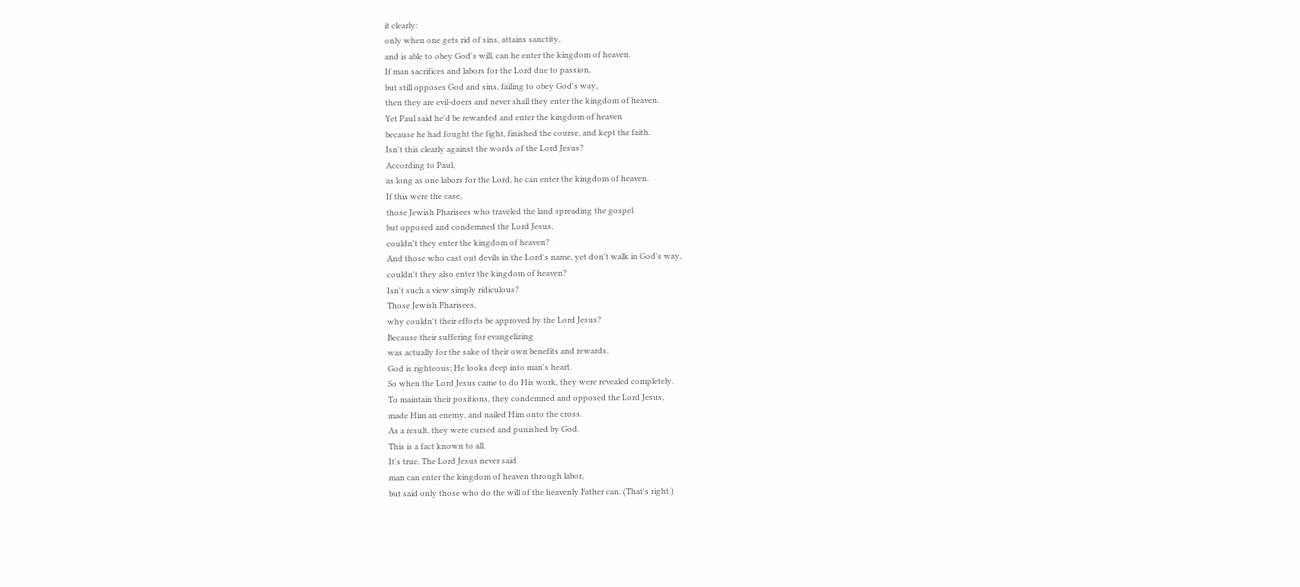it clearly:
only when one gets rid of sins, attains sanctity,
and is able to obey God's will, can he enter the kingdom of heaven.
If man sacrifices and labors for the Lord due to passion,
but still opposes God and sins, failing to obey God's way,
then they are evil-doers and never shall they enter the kingdom of heaven.
Yet Paul said he'd be rewarded and enter the kingdom of heaven
because he had fought the fight, finished the course, and kept the faith.
Isn't this clearly against the words of the Lord Jesus?
According to Paul,
as long as one labors for the Lord, he can enter the kingdom of heaven.
If this were the case,
those Jewish Pharisees who traveled the land spreading the gospel
but opposed and condemned the Lord Jesus,
couldn't they enter the kingdom of heaven?
And those who cast out devils in the Lord's name, yet don't walk in God's way,
couldn't they also enter the kingdom of heaven?
Isn't such a view simply ridiculous?
Those Jewish Pharisees,
why couldn't their efforts be approved by the Lord Jesus?
Because their suffering for evangelizing
was actually for the sake of their own benefits and rewards.
God is righteous; He looks deep into man's heart.
So when the Lord Jesus came to do His work, they were revealed completely.
To maintain their positions, they condemned and opposed the Lord Jesus,
made Him an enemy, and nailed Him onto the cross.
As a result, they were cursed and punished by God.
This is a fact known to all.
It's true. The Lord Jesus never said
man can enter the kingdom of heaven through labor,
but said only those who do the will of the heavenly Father can. (That's right.)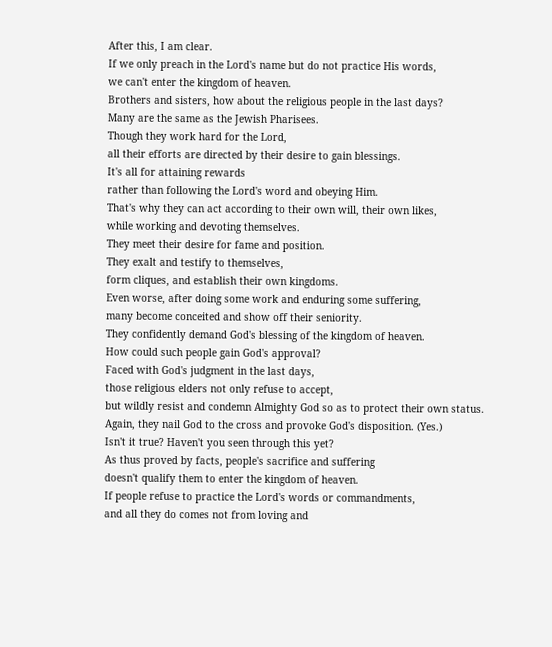After this, I am clear.
If we only preach in the Lord's name but do not practice His words,
we can't enter the kingdom of heaven.
Brothers and sisters, how about the religious people in the last days?
Many are the same as the Jewish Pharisees.
Though they work hard for the Lord,
all their efforts are directed by their desire to gain blessings.
It's all for attaining rewards
rather than following the Lord's word and obeying Him.
That's why they can act according to their own will, their own likes,
while working and devoting themselves.
They meet their desire for fame and position.
They exalt and testify to themselves,
form cliques, and establish their own kingdoms.
Even worse, after doing some work and enduring some suffering,
many become conceited and show off their seniority.
They confidently demand God's blessing of the kingdom of heaven.
How could such people gain God's approval?
Faced with God's judgment in the last days,
those religious elders not only refuse to accept,
but wildly resist and condemn Almighty God so as to protect their own status.
Again, they nail God to the cross and provoke God's disposition. (Yes.)
Isn't it true? Haven't you seen through this yet?
As thus proved by facts, people's sacrifice and suffering
doesn't qualify them to enter the kingdom of heaven.
If people refuse to practice the Lord's words or commandments,
and all they do comes not from loving and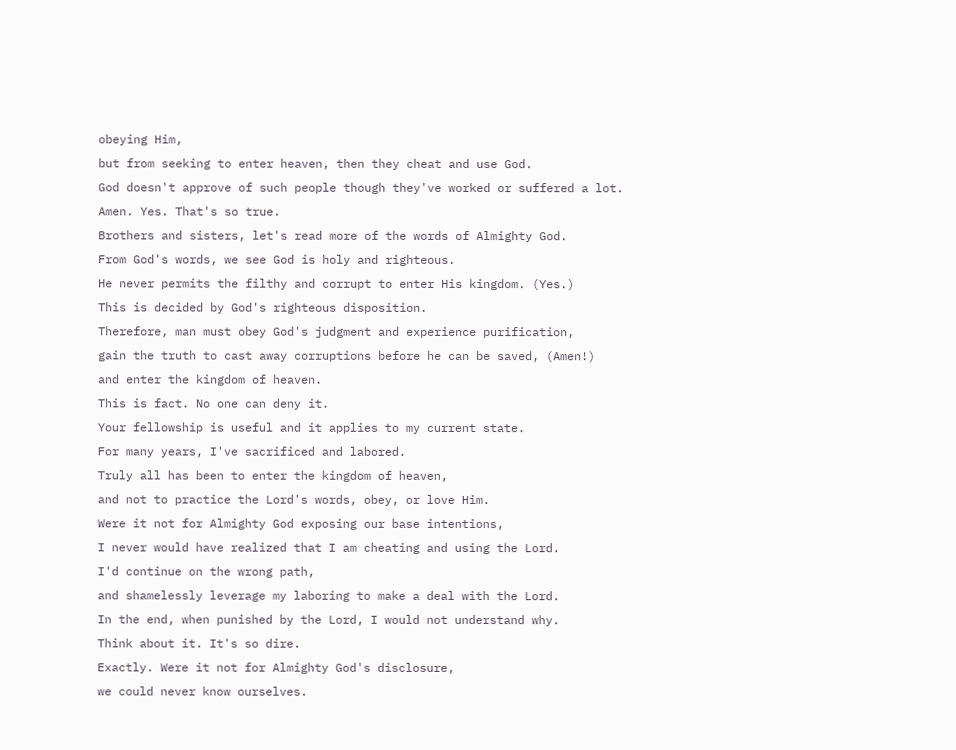obeying Him,
but from seeking to enter heaven, then they cheat and use God.
God doesn't approve of such people though they've worked or suffered a lot.
Amen. Yes. That's so true.
Brothers and sisters, let's read more of the words of Almighty God.
From God's words, we see God is holy and righteous.
He never permits the filthy and corrupt to enter His kingdom. (Yes.)
This is decided by God's righteous disposition.
Therefore, man must obey God's judgment and experience purification,
gain the truth to cast away corruptions before he can be saved, (Amen!)
and enter the kingdom of heaven.
This is fact. No one can deny it.
Your fellowship is useful and it applies to my current state.
For many years, I've sacrificed and labored.
Truly all has been to enter the kingdom of heaven,
and not to practice the Lord's words, obey, or love Him.
Were it not for Almighty God exposing our base intentions,
I never would have realized that I am cheating and using the Lord.
I'd continue on the wrong path,
and shamelessly leverage my laboring to make a deal with the Lord.
In the end, when punished by the Lord, I would not understand why.
Think about it. It's so dire.
Exactly. Were it not for Almighty God's disclosure,
we could never know ourselves.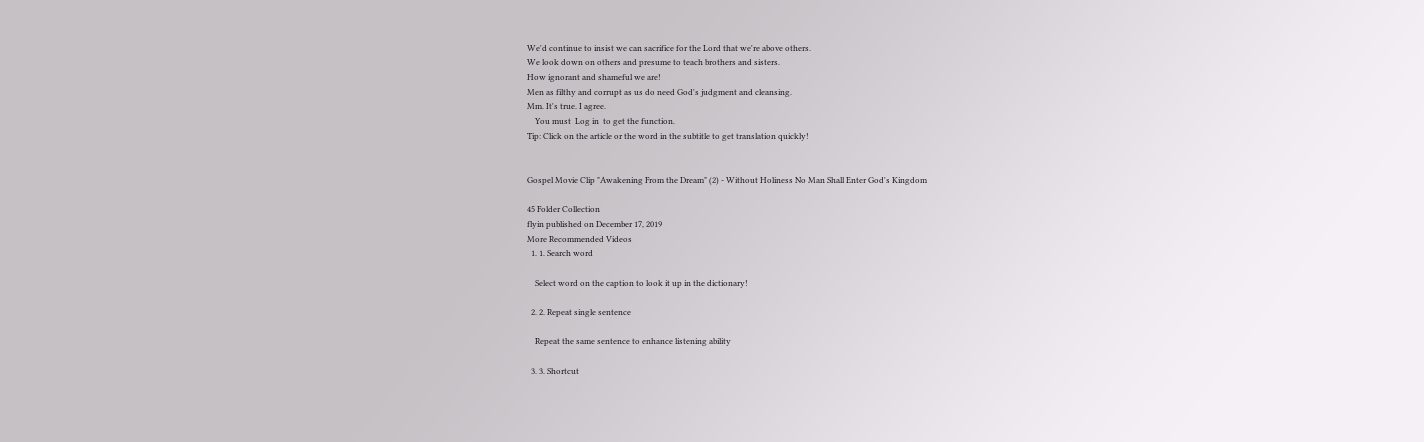We'd continue to insist we can sacrifice for the Lord that we're above others.
We look down on others and presume to teach brothers and sisters.
How ignorant and shameful we are!
Men as filthy and corrupt as us do need God's judgment and cleansing.
Mm. It's true. I agree.
    You must  Log in  to get the function.
Tip: Click on the article or the word in the subtitle to get translation quickly!


Gospel Movie Clip "Awakening From the Dream" (2) - Without Holiness No Man Shall Enter God's Kingdom

45 Folder Collection
flyin published on December 17, 2019
More Recommended Videos
  1. 1. Search word

    Select word on the caption to look it up in the dictionary!

  2. 2. Repeat single sentence

    Repeat the same sentence to enhance listening ability

  3. 3. Shortcut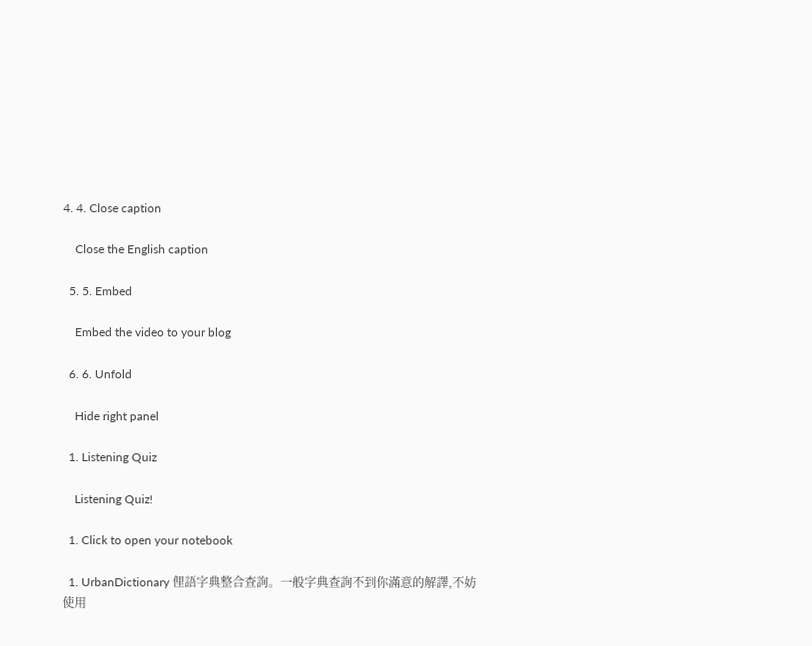4. 4. Close caption

    Close the English caption

  5. 5. Embed

    Embed the video to your blog

  6. 6. Unfold

    Hide right panel

  1. Listening Quiz

    Listening Quiz!

  1. Click to open your notebook

  1. UrbanDictionary 俚語字典整合查詢。一般字典查詢不到你滿意的解譯,不妨使用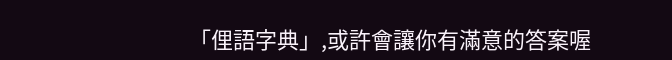「俚語字典」,或許會讓你有滿意的答案喔